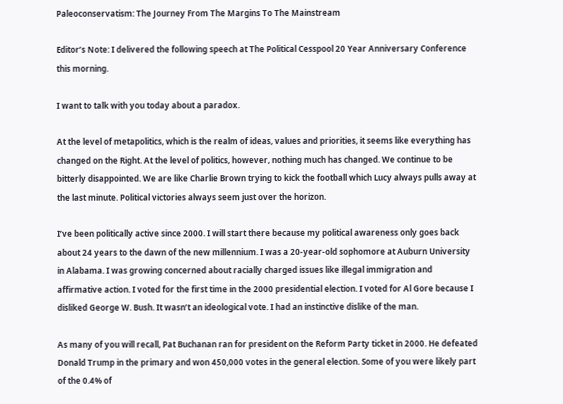Paleoconservatism: The Journey From The Margins To The Mainstream

Editor’s Note: I delivered the following speech at The Political Cesspool 20 Year Anniversary Conference this morning.

I want to talk with you today about a paradox.

At the level of metapolitics, which is the realm of ideas, values and priorities, it seems like everything has changed on the Right. At the level of politics, however, nothing much has changed. We continue to be bitterly disappointed. We are like Charlie Brown trying to kick the football which Lucy always pulls away at the last minute. Political victories always seem just over the horizon.

I’ve been politically active since 2000. I will start there because my political awareness only goes back about 24 years to the dawn of the new millennium. I was a 20-year-old sophomore at Auburn University in Alabama. I was growing concerned about racially charged issues like illegal immigration and affirmative action. I voted for the first time in the 2000 presidential election. I voted for Al Gore because I disliked George W. Bush. It wasn’t an ideological vote. I had an instinctive dislike of the man.

As many of you will recall, Pat Buchanan ran for president on the Reform Party ticket in 2000. He defeated Donald Trump in the primary and won 450,000 votes in the general election. Some of you were likely part of the 0.4% of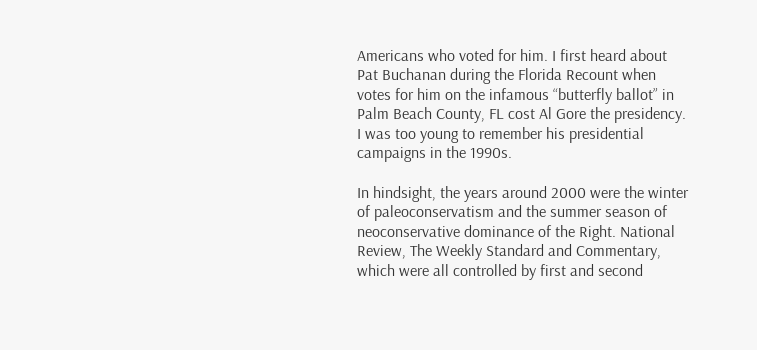Americans who voted for him. I first heard about Pat Buchanan during the Florida Recount when votes for him on the infamous “butterfly ballot” in Palm Beach County, FL cost Al Gore the presidency. I was too young to remember his presidential campaigns in the 1990s.

In hindsight, the years around 2000 were the winter of paleoconservatism and the summer season of neoconservative dominance of the Right. National Review, The Weekly Standard and Commentary, which were all controlled by first and second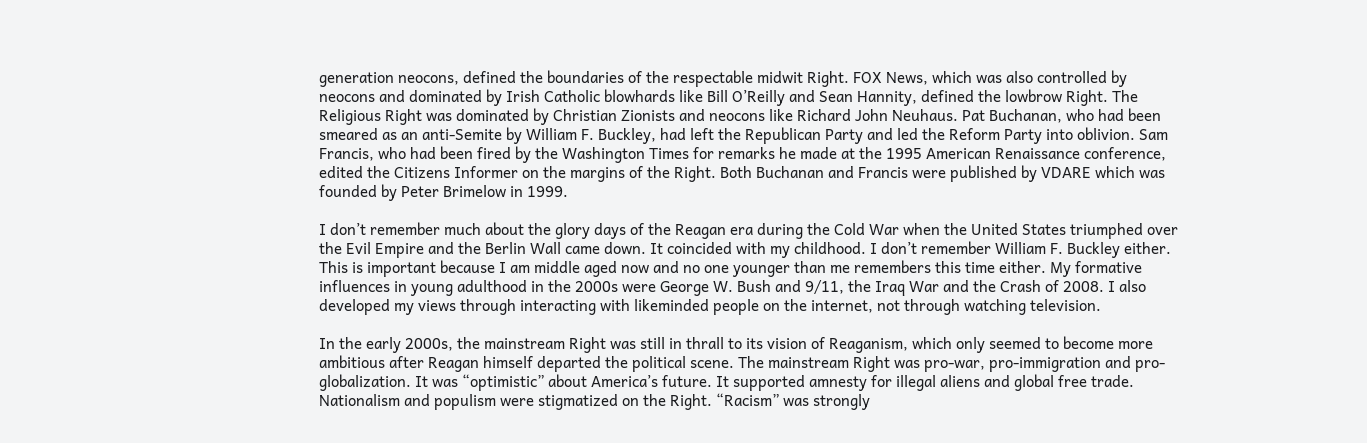generation neocons, defined the boundaries of the respectable midwit Right. FOX News, which was also controlled by neocons and dominated by Irish Catholic blowhards like Bill O’Reilly and Sean Hannity, defined the lowbrow Right. The Religious Right was dominated by Christian Zionists and neocons like Richard John Neuhaus. Pat Buchanan, who had been smeared as an anti-Semite by William F. Buckley, had left the Republican Party and led the Reform Party into oblivion. Sam Francis, who had been fired by the Washington Times for remarks he made at the 1995 American Renaissance conference, edited the Citizens Informer on the margins of the Right. Both Buchanan and Francis were published by VDARE which was founded by Peter Brimelow in 1999.

I don’t remember much about the glory days of the Reagan era during the Cold War when the United States triumphed over the Evil Empire and the Berlin Wall came down. It coincided with my childhood. I don’t remember William F. Buckley either. This is important because I am middle aged now and no one younger than me remembers this time either. My formative influences in young adulthood in the 2000s were George W. Bush and 9/11, the Iraq War and the Crash of 2008. I also developed my views through interacting with likeminded people on the internet, not through watching television.

In the early 2000s, the mainstream Right was still in thrall to its vision of Reaganism, which only seemed to become more ambitious after Reagan himself departed the political scene. The mainstream Right was pro-war, pro-immigration and pro-globalization. It was “optimistic” about America’s future. It supported amnesty for illegal aliens and global free trade. Nationalism and populism were stigmatized on the Right. “Racism” was strongly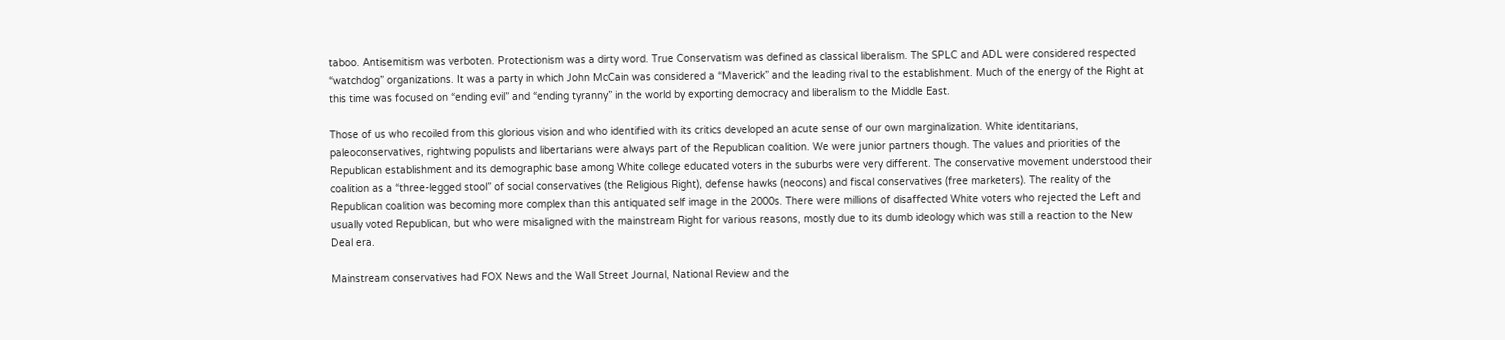taboo. Antisemitism was verboten. Protectionism was a dirty word. True Conservatism was defined as classical liberalism. The SPLC and ADL were considered respected “watchdog” organizations. It was a party in which John McCain was considered a “Maverick” and the leading rival to the establishment. Much of the energy of the Right at this time was focused on “ending evil” and “ending tyranny” in the world by exporting democracy and liberalism to the Middle East.

Those of us who recoiled from this glorious vision and who identified with its critics developed an acute sense of our own marginalization. White identitarians, paleoconservatives, rightwing populists and libertarians were always part of the Republican coalition. We were junior partners though. The values and priorities of the Republican establishment and its demographic base among White college educated voters in the suburbs were very different. The conservative movement understood their coalition as a “three-legged stool” of social conservatives (the Religious Right), defense hawks (neocons) and fiscal conservatives (free marketers). The reality of the Republican coalition was becoming more complex than this antiquated self image in the 2000s. There were millions of disaffected White voters who rejected the Left and usually voted Republican, but who were misaligned with the mainstream Right for various reasons, mostly due to its dumb ideology which was still a reaction to the New Deal era.

Mainstream conservatives had FOX News and the Wall Street Journal, National Review and the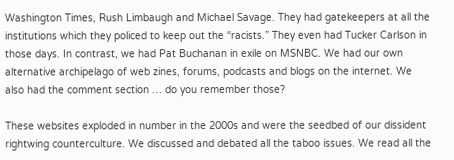Washington Times, Rush Limbaugh and Michael Savage. They had gatekeepers at all the institutions which they policed to keep out the “racists.” They even had Tucker Carlson in those days. In contrast, we had Pat Buchanan in exile on MSNBC. We had our own alternative archipelago of web zines, forums, podcasts and blogs on the internet. We also had the comment section … do you remember those?

These websites exploded in number in the 2000s and were the seedbed of our dissident rightwing counterculture. We discussed and debated all the taboo issues. We read all the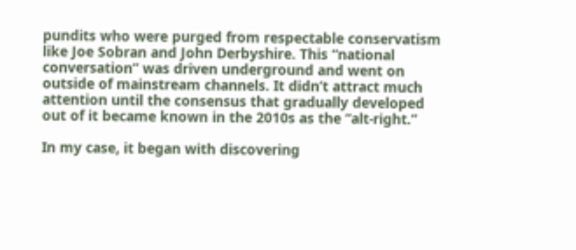pundits who were purged from respectable conservatism like Joe Sobran and John Derbyshire. This “national conversation” was driven underground and went on outside of mainstream channels. It didn’t attract much attention until the consensus that gradually developed out of it became known in the 2010s as the “alt-right.”

In my case, it began with discovering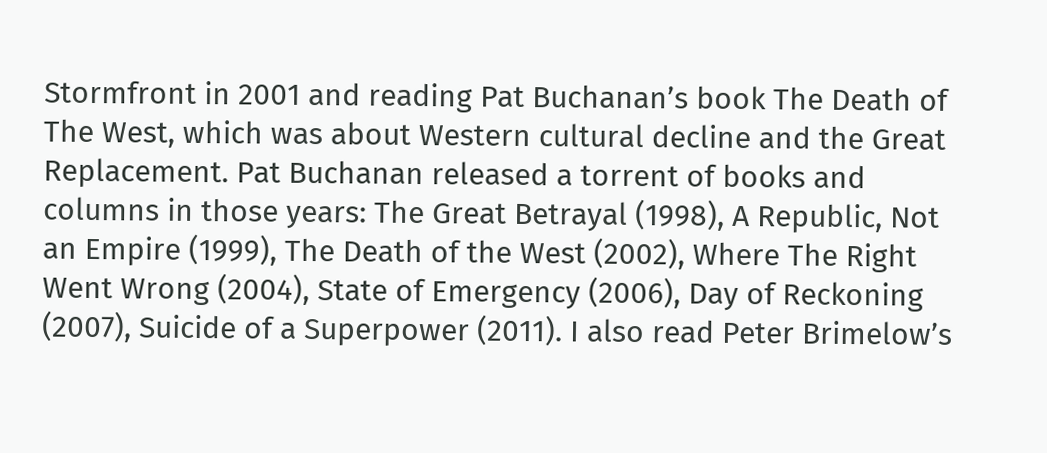Stormfront in 2001 and reading Pat Buchanan’s book The Death of The West, which was about Western cultural decline and the Great Replacement. Pat Buchanan released a torrent of books and columns in those years: The Great Betrayal (1998), A Republic, Not an Empire (1999), The Death of the West (2002), Where The Right Went Wrong (2004), State of Emergency (2006), Day of Reckoning (2007), Suicide of a Superpower (2011). I also read Peter Brimelow’s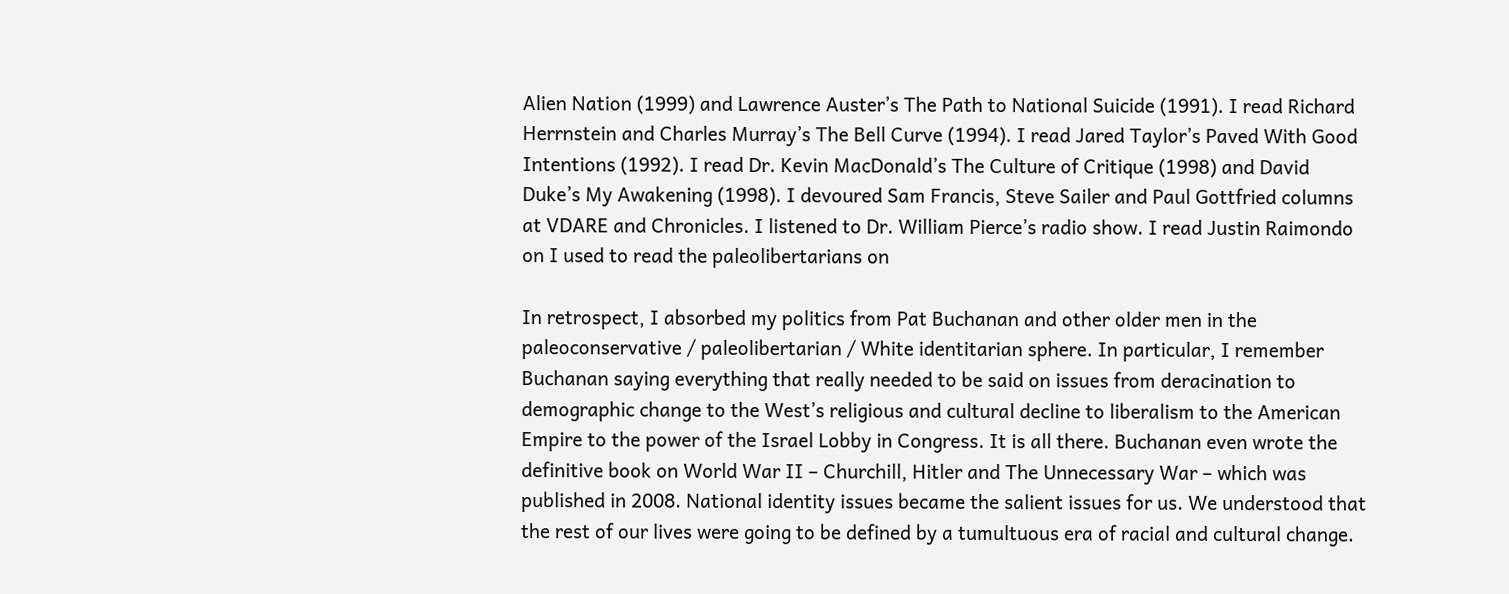Alien Nation (1999) and Lawrence Auster’s The Path to National Suicide (1991). I read Richard Herrnstein and Charles Murray’s The Bell Curve (1994). I read Jared Taylor’s Paved With Good Intentions (1992). I read Dr. Kevin MacDonald’s The Culture of Critique (1998) and David Duke’s My Awakening (1998). I devoured Sam Francis, Steve Sailer and Paul Gottfried columns at VDARE and Chronicles. I listened to Dr. William Pierce’s radio show. I read Justin Raimondo on I used to read the paleolibertarians on

In retrospect, I absorbed my politics from Pat Buchanan and other older men in the paleoconservative / paleolibertarian / White identitarian sphere. In particular, I remember Buchanan saying everything that really needed to be said on issues from deracination to demographic change to the West’s religious and cultural decline to liberalism to the American Empire to the power of the Israel Lobby in Congress. It is all there. Buchanan even wrote the definitive book on World War II – Churchill, Hitler and The Unnecessary War – which was published in 2008. National identity issues became the salient issues for us. We understood that the rest of our lives were going to be defined by a tumultuous era of racial and cultural change.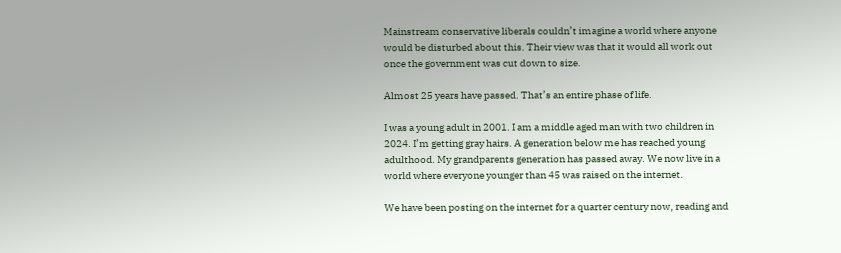Mainstream conservative liberals couldn’t imagine a world where anyone would be disturbed about this. Their view was that it would all work out once the government was cut down to size.

Almost 25 years have passed. That’s an entire phase of life.

I was a young adult in 2001. I am a middle aged man with two children in 2024. I’m getting gray hairs. A generation below me has reached young adulthood. My grandparents generation has passed away. We now live in a world where everyone younger than 45 was raised on the internet.

We have been posting on the internet for a quarter century now, reading and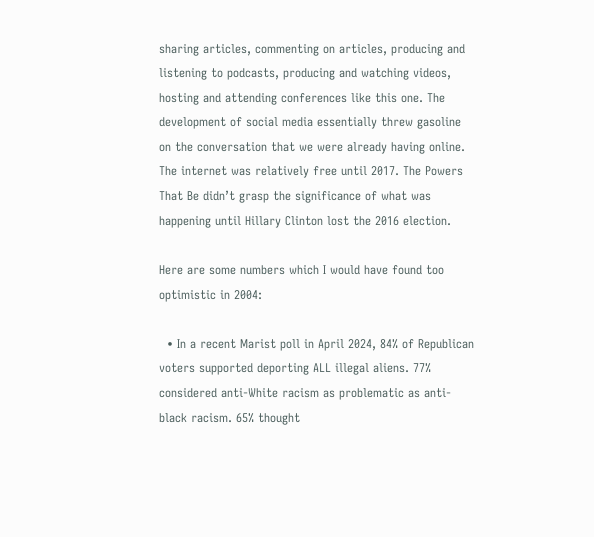sharing articles, commenting on articles, producing and listening to podcasts, producing and watching videos, hosting and attending conferences like this one. The development of social media essentially threw gasoline on the conversation that we were already having online. The internet was relatively free until 2017. The Powers That Be didn’t grasp the significance of what was happening until Hillary Clinton lost the 2016 election.

Here are some numbers which I would have found too optimistic in 2004:

  • In a recent Marist poll in April 2024, 84% of Republican voters supported deporting ALL illegal aliens. 77% considered anti-White racism as problematic as anti-black racism. 65% thought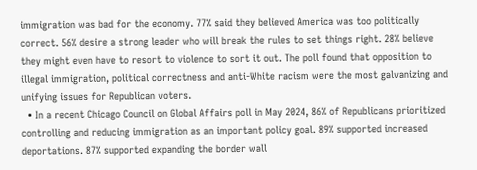immigration was bad for the economy. 77% said they believed America was too politically correct. 56% desire a strong leader who will break the rules to set things right. 28% believe they might even have to resort to violence to sort it out. The poll found that opposition to illegal immigration, political correctness and anti-White racism were the most galvanizing and unifying issues for Republican voters.
  • In a recent Chicago Council on Global Affairs poll in May 2024, 86% of Republicans prioritized controlling and reducing immigration as an important policy goal. 89% supported increased deportations. 87% supported expanding the border wall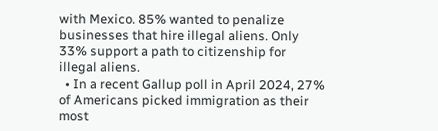with Mexico. 85% wanted to penalize businesses that hire illegal aliens. Only 33% support a path to citizenship for illegal aliens.
  • In a recent Gallup poll in April 2024, 27% of Americans picked immigration as their most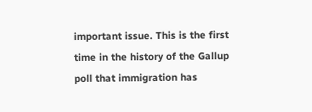important issue. This is the first time in the history of the Gallup poll that immigration has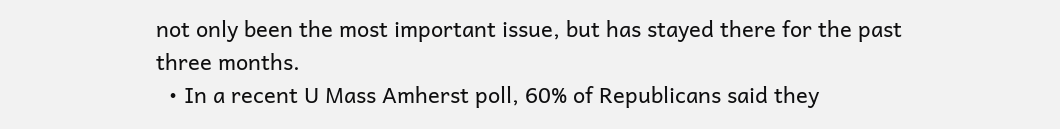not only been the most important issue, but has stayed there for the past three months.
  • In a recent U Mass Amherst poll, 60% of Republicans said they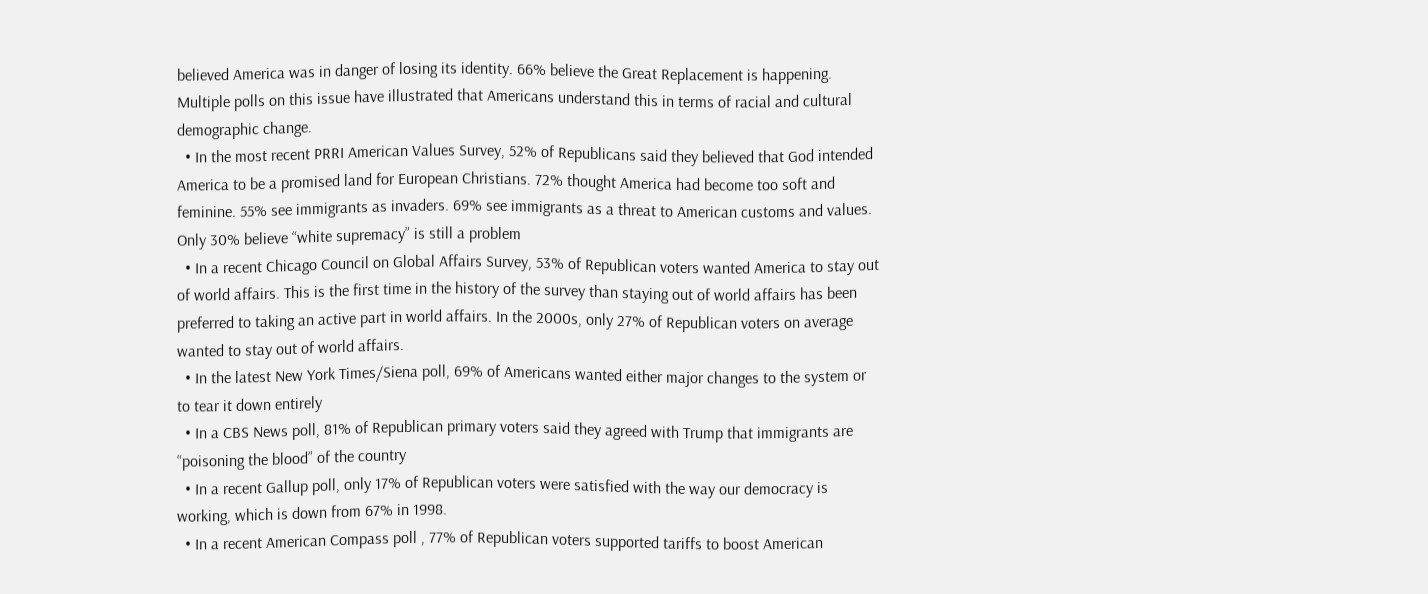believed America was in danger of losing its identity. 66% believe the Great Replacement is happening. Multiple polls on this issue have illustrated that Americans understand this in terms of racial and cultural demographic change.
  • In the most recent PRRI American Values Survey, 52% of Republicans said they believed that God intended America to be a promised land for European Christians. 72% thought America had become too soft and feminine. 55% see immigrants as invaders. 69% see immigrants as a threat to American customs and values. Only 30% believe “white supremacy” is still a problem
  • In a recent Chicago Council on Global Affairs Survey, 53% of Republican voters wanted America to stay out of world affairs. This is the first time in the history of the survey than staying out of world affairs has been preferred to taking an active part in world affairs. In the 2000s, only 27% of Republican voters on average wanted to stay out of world affairs.
  • In the latest New York Times/Siena poll, 69% of Americans wanted either major changes to the system or to tear it down entirely
  • In a CBS News poll, 81% of Republican primary voters said they agreed with Trump that immigrants are “poisoning the blood” of the country
  • In a recent Gallup poll, only 17% of Republican voters were satisfied with the way our democracy is working, which is down from 67% in 1998.
  • In a recent American Compass poll , 77% of Republican voters supported tariffs to boost American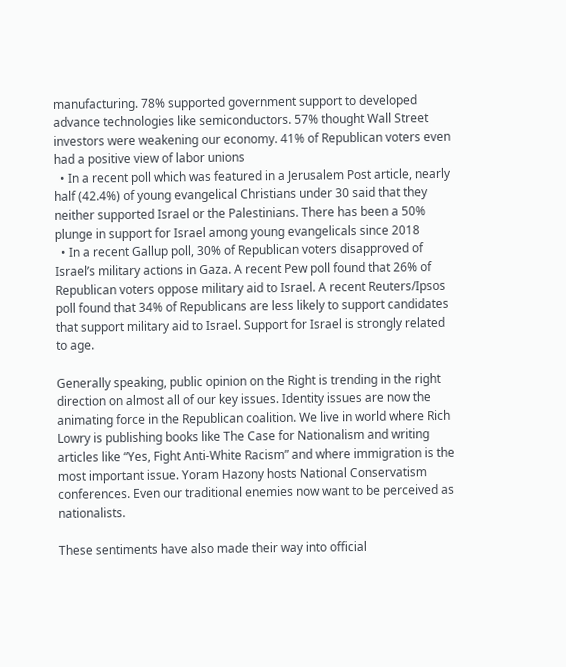manufacturing. 78% supported government support to developed advance technologies like semiconductors. 57% thought Wall Street investors were weakening our economy. 41% of Republican voters even had a positive view of labor unions
  • In a recent poll which was featured in a Jerusalem Post article, nearly half (42.4%) of young evangelical Christians under 30 said that they neither supported Israel or the Palestinians. There has been a 50% plunge in support for Israel among young evangelicals since 2018
  • In a recent Gallup poll, 30% of Republican voters disapproved of Israel’s military actions in Gaza. A recent Pew poll found that 26% of Republican voters oppose military aid to Israel. A recent Reuters/Ipsos poll found that 34% of Republicans are less likely to support candidates that support military aid to Israel. Support for Israel is strongly related to age.

Generally speaking, public opinion on the Right is trending in the right direction on almost all of our key issues. Identity issues are now the animating force in the Republican coalition. We live in world where Rich Lowry is publishing books like The Case for Nationalism and writing articles like “Yes, Fight Anti-White Racism” and where immigration is the most important issue. Yoram Hazony hosts National Conservatism conferences. Even our traditional enemies now want to be perceived as nationalists.

These sentiments have also made their way into official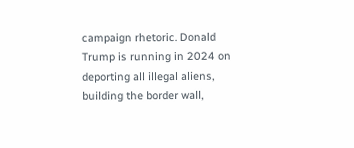campaign rhetoric. Donald Trump is running in 2024 on deporting all illegal aliens, building the border wall,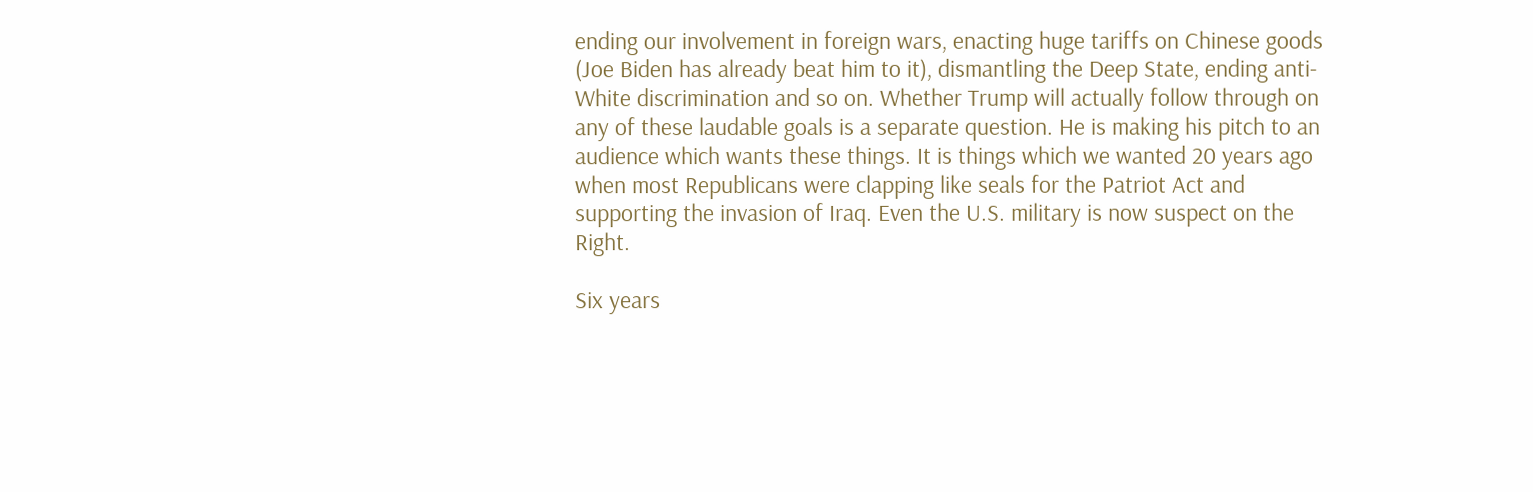ending our involvement in foreign wars, enacting huge tariffs on Chinese goods (Joe Biden has already beat him to it), dismantling the Deep State, ending anti-White discrimination and so on. Whether Trump will actually follow through on any of these laudable goals is a separate question. He is making his pitch to an audience which wants these things. It is things which we wanted 20 years ago when most Republicans were clapping like seals for the Patriot Act and supporting the invasion of Iraq. Even the U.S. military is now suspect on the Right.

Six years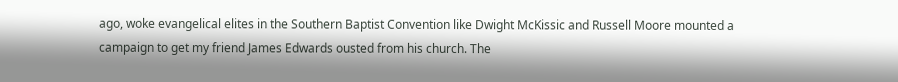ago, woke evangelical elites in the Southern Baptist Convention like Dwight McKissic and Russell Moore mounted a campaign to get my friend James Edwards ousted from his church. The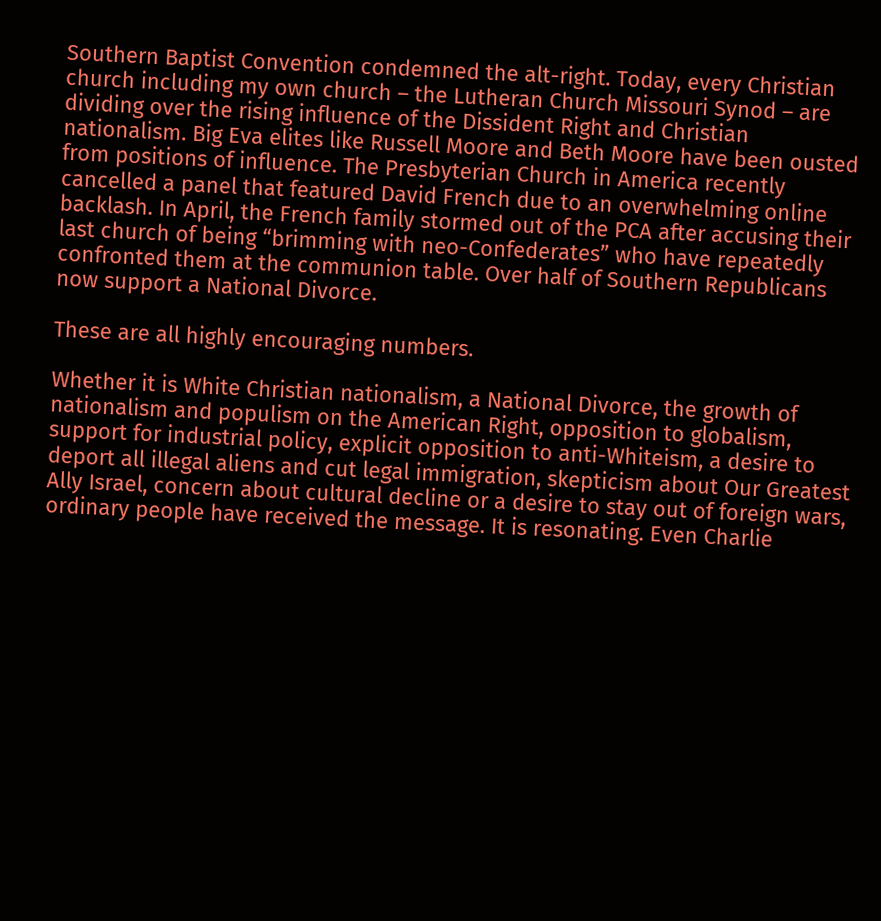Southern Baptist Convention condemned the alt-right. Today, every Christian church including my own church – the Lutheran Church Missouri Synod – are dividing over the rising influence of the Dissident Right and Christian nationalism. Big Eva elites like Russell Moore and Beth Moore have been ousted from positions of influence. The Presbyterian Church in America recently cancelled a panel that featured David French due to an overwhelming online backlash. In April, the French family stormed out of the PCA after accusing their last church of being “brimming with neo-Confederates” who have repeatedly confronted them at the communion table. Over half of Southern Republicans now support a National Divorce.

These are all highly encouraging numbers.

Whether it is White Christian nationalism, a National Divorce, the growth of nationalism and populism on the American Right, opposition to globalism, support for industrial policy, explicit opposition to anti-Whiteism, a desire to deport all illegal aliens and cut legal immigration, skepticism about Our Greatest Ally Israel, concern about cultural decline or a desire to stay out of foreign wars, ordinary people have received the message. It is resonating. Even Charlie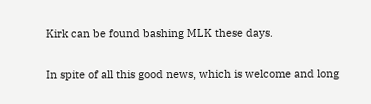Kirk can be found bashing MLK these days.

In spite of all this good news, which is welcome and long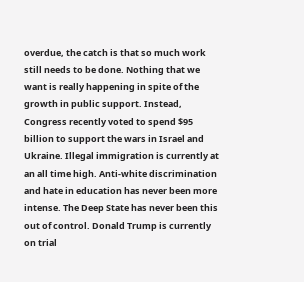overdue, the catch is that so much work still needs to be done. Nothing that we want is really happening in spite of the growth in public support. Instead, Congress recently voted to spend $95 billion to support the wars in Israel and Ukraine. Illegal immigration is currently at an all time high. Anti-white discrimination and hate in education has never been more intense. The Deep State has never been this out of control. Donald Trump is currently on trial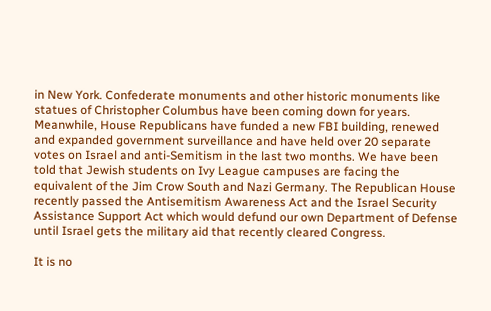in New York. Confederate monuments and other historic monuments like statues of Christopher Columbus have been coming down for years. Meanwhile, House Republicans have funded a new FBI building, renewed and expanded government surveillance and have held over 20 separate votes on Israel and anti-Semitism in the last two months. We have been told that Jewish students on Ivy League campuses are facing the equivalent of the Jim Crow South and Nazi Germany. The Republican House recently passed the Antisemitism Awareness Act and the Israel Security Assistance Support Act which would defund our own Department of Defense until Israel gets the military aid that recently cleared Congress.

It is no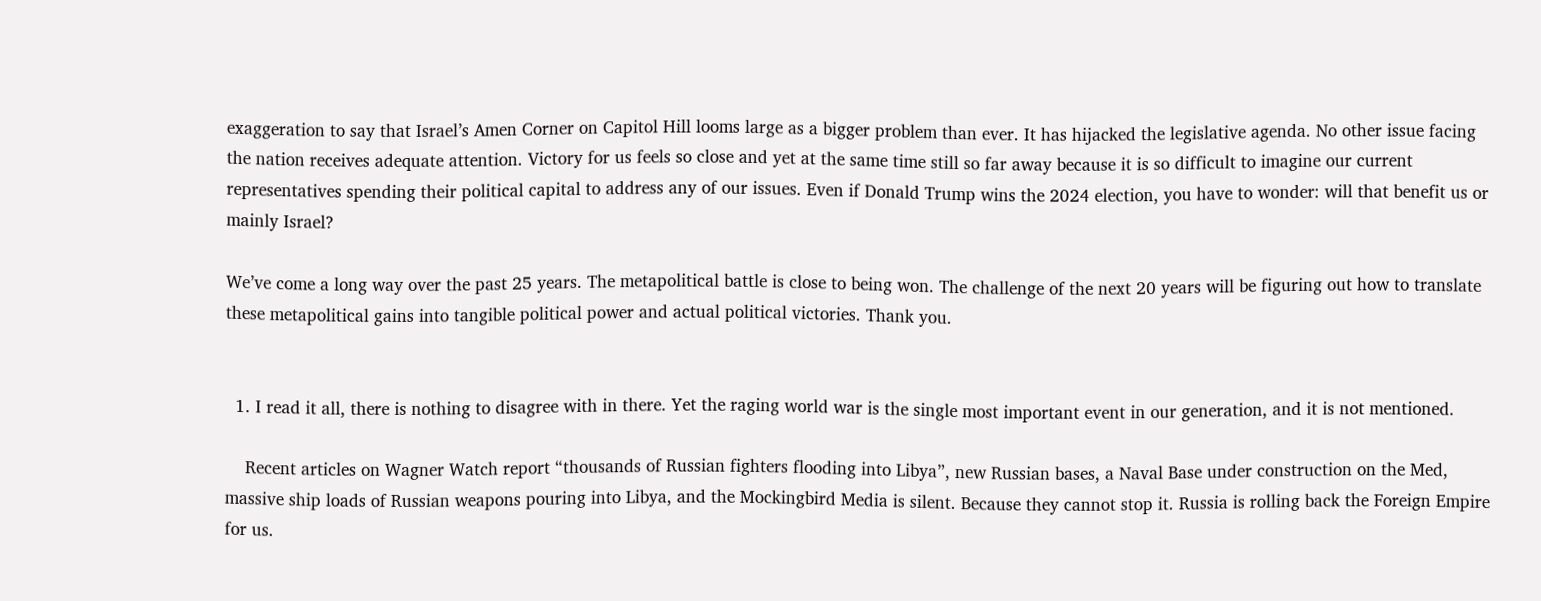exaggeration to say that Israel’s Amen Corner on Capitol Hill looms large as a bigger problem than ever. It has hijacked the legislative agenda. No other issue facing the nation receives adequate attention. Victory for us feels so close and yet at the same time still so far away because it is so difficult to imagine our current representatives spending their political capital to address any of our issues. Even if Donald Trump wins the 2024 election, you have to wonder: will that benefit us or mainly Israel?

We’ve come a long way over the past 25 years. The metapolitical battle is close to being won. The challenge of the next 20 years will be figuring out how to translate these metapolitical gains into tangible political power and actual political victories. Thank you.


  1. I read it all, there is nothing to disagree with in there. Yet the raging world war is the single most important event in our generation, and it is not mentioned.

    Recent articles on Wagner Watch report “thousands of Russian fighters flooding into Libya”, new Russian bases, a Naval Base under construction on the Med, massive ship loads of Russian weapons pouring into Libya, and the Mockingbird Media is silent. Because they cannot stop it. Russia is rolling back the Foreign Empire for us.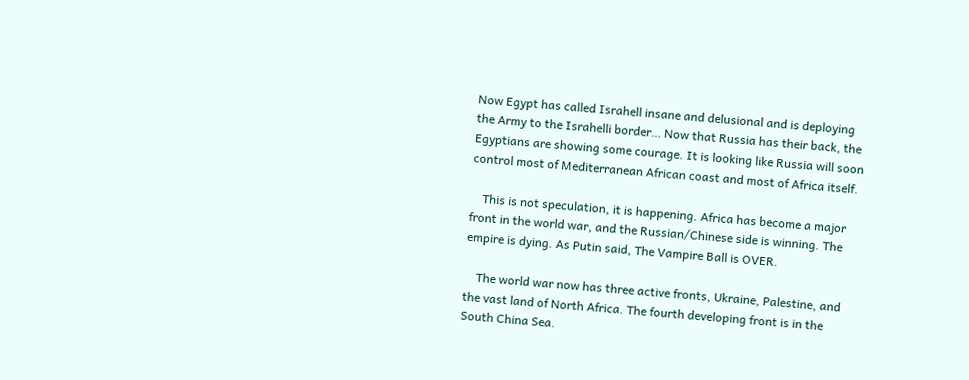Now Egypt has called Israhell insane and delusional and is deploying the Army to the Israhelli border… Now that Russia has their back, the Egyptians are showing some courage. It is looking like Russia will soon control most of Mediterranean African coast and most of Africa itself.

    This is not speculation, it is happening. Africa has become a major front in the world war, and the Russian/Chinese side is winning. The empire is dying. As Putin said, The Vampire Ball is OVER.

    The world war now has three active fronts, Ukraine, Palestine, and the vast land of North Africa. The fourth developing front is in the South China Sea.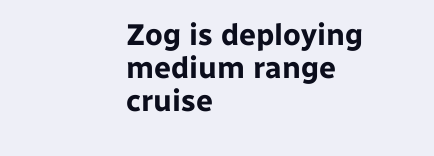Zog is deploying medium range cruise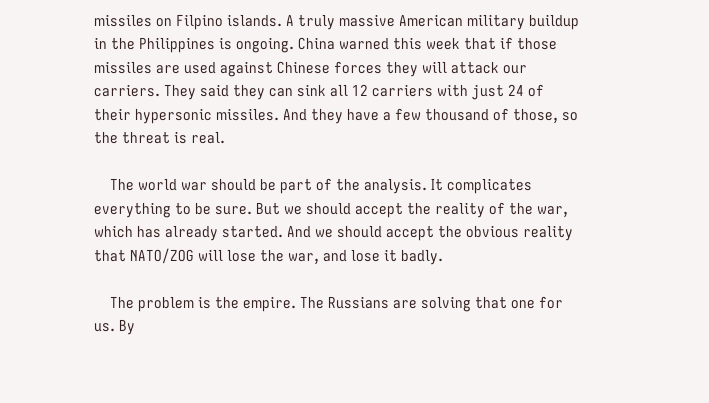missiles on Filpino islands. A truly massive American military buildup in the Philippines is ongoing. China warned this week that if those missiles are used against Chinese forces they will attack our carriers. They said they can sink all 12 carriers with just 24 of their hypersonic missiles. And they have a few thousand of those, so the threat is real.

    The world war should be part of the analysis. It complicates everything to be sure. But we should accept the reality of the war, which has already started. And we should accept the obvious reality that NATO/ZOG will lose the war, and lose it badly.

    The problem is the empire. The Russians are solving that one for us. By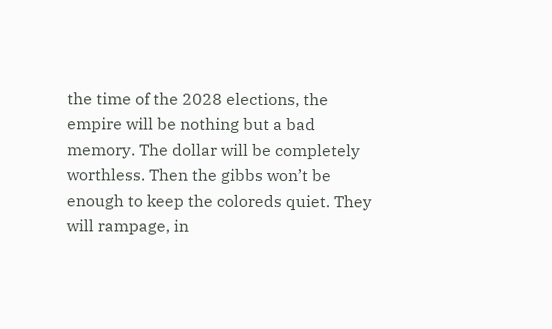the time of the 2028 elections, the empire will be nothing but a bad memory. The dollar will be completely worthless. Then the gibbs won’t be enough to keep the coloreds quiet. They will rampage, in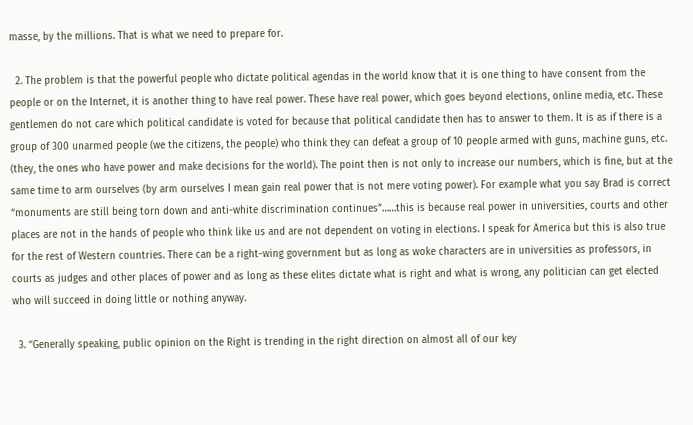masse, by the millions. That is what we need to prepare for.

  2. The problem is that the powerful people who dictate political agendas in the world know that it is one thing to have consent from the people or on the Internet, it is another thing to have real power. These have real power, which goes beyond elections, online media, etc. These gentlemen do not care which political candidate is voted for because that political candidate then has to answer to them. It is as if there is a group of 300 unarmed people (we the citizens, the people) who think they can defeat a group of 10 people armed with guns, machine guns, etc. (they, the ones who have power and make decisions for the world). The point then is not only to increase our numbers, which is fine, but at the same time to arm ourselves (by arm ourselves I mean gain real power that is not mere voting power). For example what you say Brad is correct “monuments are still being torn down and anti-white discrimination continues”……this is because real power in universities, courts and other places are not in the hands of people who think like us and are not dependent on voting in elections. I speak for America but this is also true for the rest of Western countries. There can be a right-wing government but as long as woke characters are in universities as professors, in courts as judges and other places of power and as long as these elites dictate what is right and what is wrong, any politician can get elected who will succeed in doing little or nothing anyway.

  3. “Generally speaking, public opinion on the Right is trending in the right direction on almost all of our key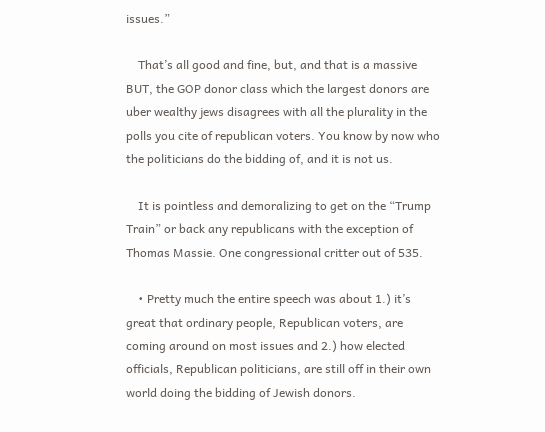issues.”

    That’s all good and fine, but, and that is a massive BUT, the GOP donor class which the largest donors are uber wealthy jews disagrees with all the plurality in the polls you cite of republican voters. You know by now who the politicians do the bidding of, and it is not us.

    It is pointless and demoralizing to get on the “Trump Train” or back any republicans with the exception of Thomas Massie. One congressional critter out of 535.

    • Pretty much the entire speech was about 1.) it’s great that ordinary people, Republican voters, are coming around on most issues and 2.) how elected officials, Republican politicians, are still off in their own world doing the bidding of Jewish donors.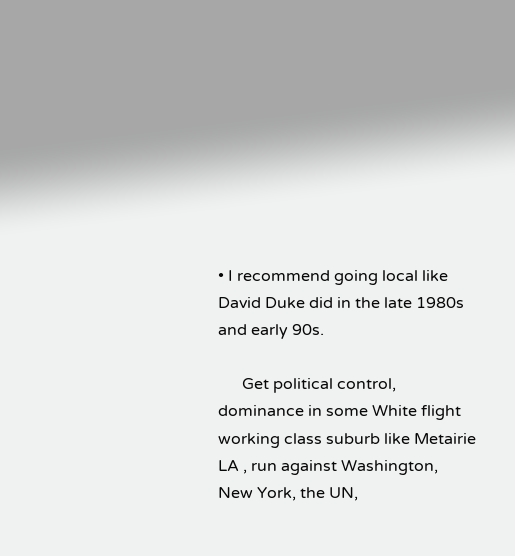• I recommend going local like David Duke did in the late 1980s and early 90s.

      Get political control, dominance in some White flight working class suburb like Metairie LA , run against Washington, New York, the UN,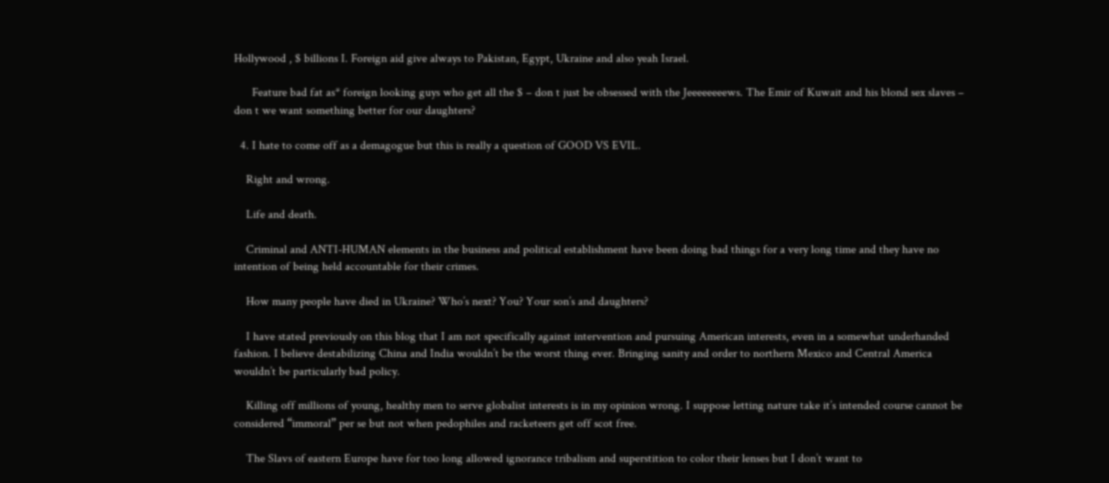Hollywood , $ billions I. Foreign aid give always to Pakistan, Egypt, Ukraine and also yeah Israel.

      Feature bad fat as* foreign looking guys who get all the $ – don t just be obsessed with the Jeeeeeeeews. The Emir of Kuwait and his blond sex slaves – don t we want something better for our daughters?

  4. I hate to come off as a demagogue but this is really a question of GOOD VS EVIL.

    Right and wrong.

    Life and death.

    Criminal and ANTI-HUMAN elements in the business and political establishment have been doing bad things for a very long time and they have no intention of being held accountable for their crimes.

    How many people have died in Ukraine? Who’s next? You? Your son’s and daughters?

    I have stated previously on this blog that I am not specifically against intervention and pursuing American interests, even in a somewhat underhanded fashion. I believe destabilizing China and India wouldn’t be the worst thing ever. Bringing sanity and order to northern Mexico and Central America wouldn’t be particularly bad policy.

    Killing off millions of young, healthy men to serve globalist interests is in my opinion wrong. I suppose letting nature take it’s intended course cannot be considered “immoral” per se but not when pedophiles and racketeers get off scot free.

    The Slavs of eastern Europe have for too long allowed ignorance tribalism and superstition to color their lenses but I don’t want to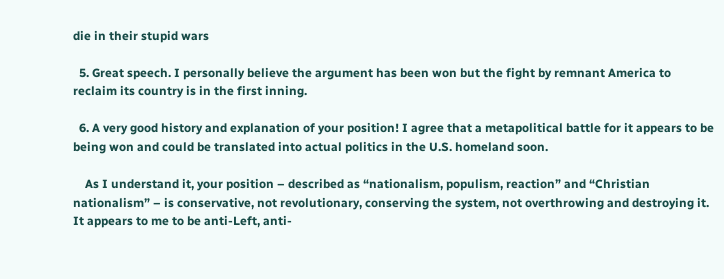die in their stupid wars

  5. Great speech. I personally believe the argument has been won but the fight by remnant America to reclaim its country is in the first inning.

  6. A very good history and explanation of your position! I agree that a metapolitical battle for it appears to be being won and could be translated into actual politics in the U.S. homeland soon.

    As I understand it, your position – described as “nationalism, populism, reaction” and “Christian nationalism” – is conservative, not revolutionary, conserving the system, not overthrowing and destroying it. It appears to me to be anti-Left, anti-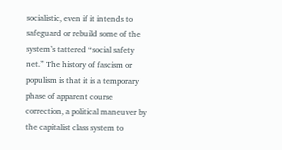socialistic, even if it intends to safeguard or rebuild some of the system’s tattered “social safety net.” The history of fascism or populism is that it is a temporary phase of apparent course correction, a political maneuver by the capitalist class system to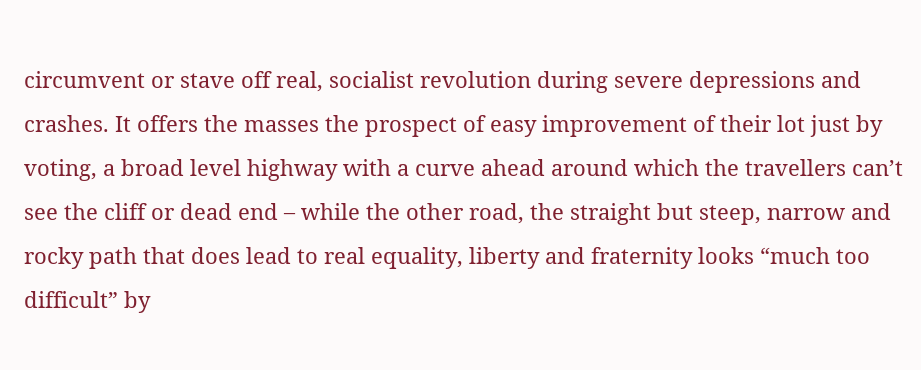circumvent or stave off real, socialist revolution during severe depressions and crashes. It offers the masses the prospect of easy improvement of their lot just by voting, a broad level highway with a curve ahead around which the travellers can’t see the cliff or dead end – while the other road, the straight but steep, narrow and rocky path that does lead to real equality, liberty and fraternity looks “much too difficult” by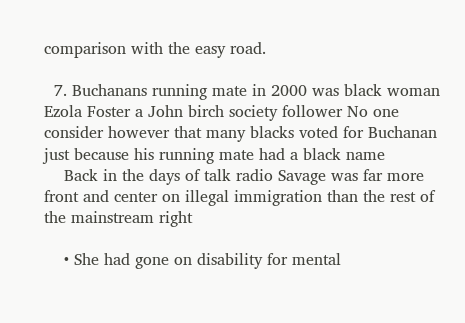comparison with the easy road.

  7. Buchanans running mate in 2000 was black woman Ezola Foster a John birch society follower No one consider however that many blacks voted for Buchanan just because his running mate had a black name
    Back in the days of talk radio Savage was far more front and center on illegal immigration than the rest of the mainstream right

    • She had gone on disability for mental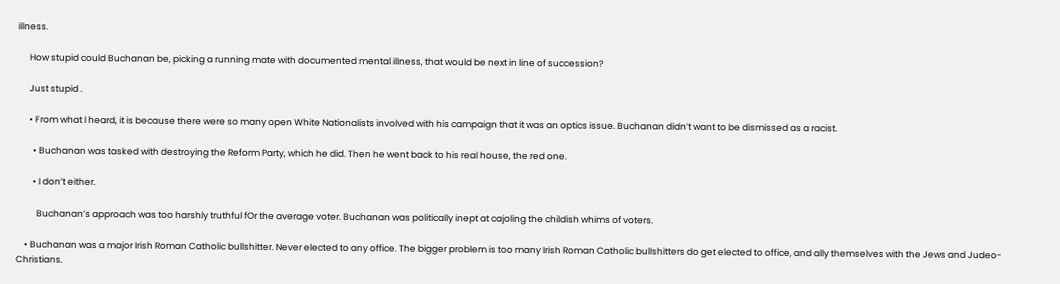illness.

      How stupid could Buchanan be, picking a running mate with documented mental illness, that would be next in line of succession?

      Just stupid .

      • From what I heard, it is because there were so many open White Nationalists involved with his campaign that it was an optics issue. Buchanan didn’t want to be dismissed as a racist.

        • Buchanan was tasked with destroying the Reform Party, which he did. Then he went back to his real house, the red one.

        • I don’t either.

          Buchanan’s approach was too harshly truthful fOr the average voter. Buchanan was politically inept at cajoling the childish whims of voters.

    • Buchanan was a major Irish Roman Catholic bullshitter. Never elected to any office. The bigger problem is too many Irish Roman Catholic bullshitters do get elected to office, and ally themselves with the Jews and Judeo-Christians.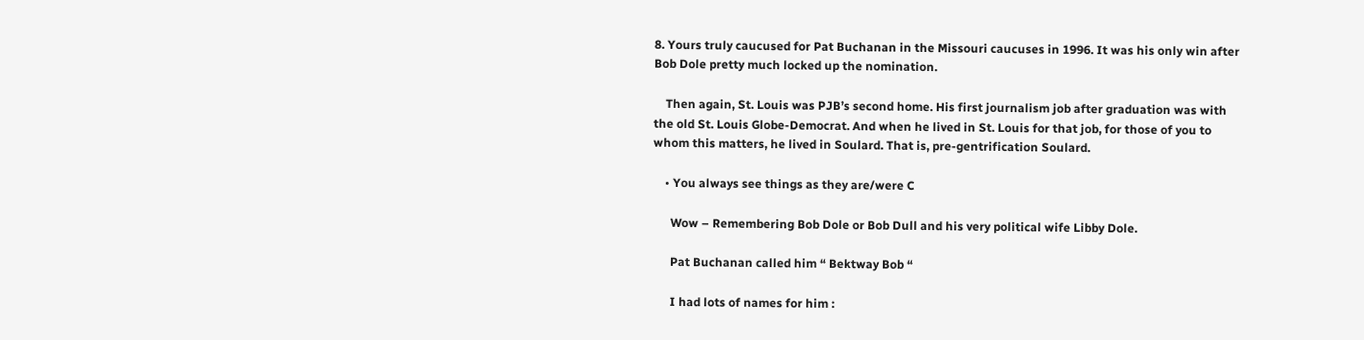8. Yours truly caucused for Pat Buchanan in the Missouri caucuses in 1996. It was his only win after Bob Dole pretty much locked up the nomination.

    Then again, St. Louis was PJB’s second home. His first journalism job after graduation was with the old St. Louis Globe-Democrat. And when he lived in St. Louis for that job, for those of you to whom this matters, he lived in Soulard. That is, pre-gentrification Soulard.

    • You always see things as they are/were C

      Wow – Remembering Bob Dole or Bob Dull and his very political wife Libby Dole.

      Pat Buchanan called him “ Bektway Bob “

      I had lots of names for him :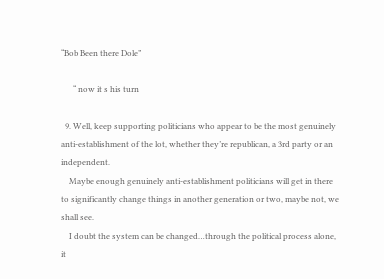“Bob Been there Dole”

      “ now it s his turn

  9. Well, keep supporting politicians who appear to be the most genuinely anti-establishment of the lot, whether they’re republican, a 3rd party or an independent.
    Maybe enough genuinely anti-establishment politicians will get in there to significantly change things in another generation or two, maybe not, we shall see.
    I doubt the system can be changed…through the political process alone, it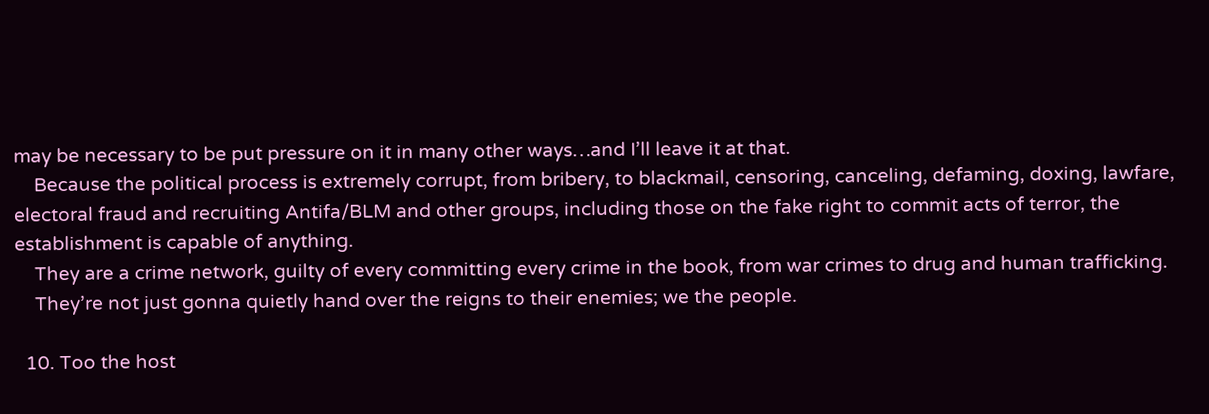may be necessary to be put pressure on it in many other ways…and I’ll leave it at that.
    Because the political process is extremely corrupt, from bribery, to blackmail, censoring, canceling, defaming, doxing, lawfare, electoral fraud and recruiting Antifa/BLM and other groups, including those on the fake right to commit acts of terror, the establishment is capable of anything.
    They are a crime network, guilty of every committing every crime in the book, from war crimes to drug and human trafficking.
    They’re not just gonna quietly hand over the reigns to their enemies; we the people.

  10. Too the host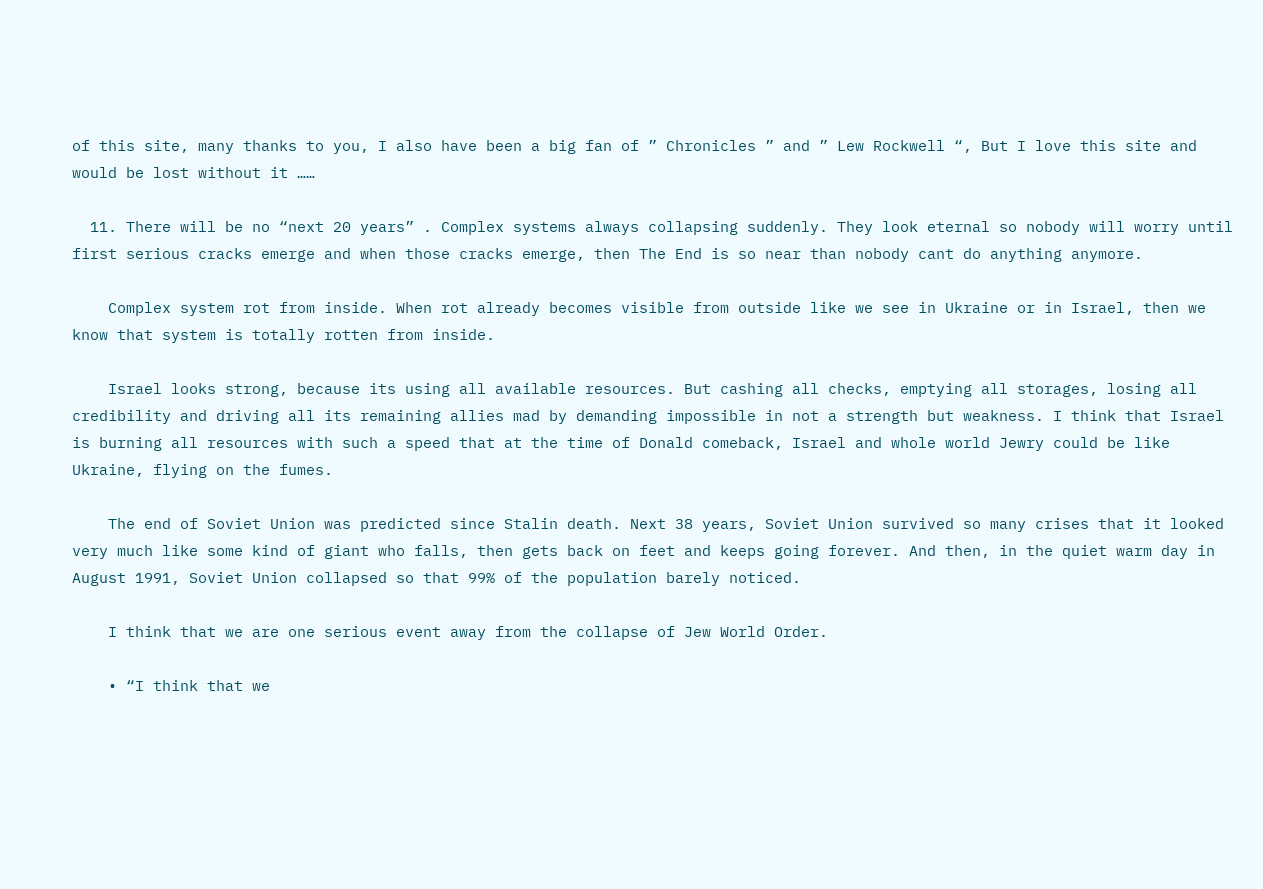of this site, many thanks to you, I also have been a big fan of ” Chronicles ” and ” Lew Rockwell “, But I love this site and would be lost without it ……

  11. There will be no “next 20 years” . Complex systems always collapsing suddenly. They look eternal so nobody will worry until first serious cracks emerge and when those cracks emerge, then The End is so near than nobody cant do anything anymore.

    Complex system rot from inside. When rot already becomes visible from outside like we see in Ukraine or in Israel, then we know that system is totally rotten from inside.

    Israel looks strong, because its using all available resources. But cashing all checks, emptying all storages, losing all credibility and driving all its remaining allies mad by demanding impossible in not a strength but weakness. I think that Israel is burning all resources with such a speed that at the time of Donald comeback, Israel and whole world Jewry could be like Ukraine, flying on the fumes.

    The end of Soviet Union was predicted since Stalin death. Next 38 years, Soviet Union survived so many crises that it looked very much like some kind of giant who falls, then gets back on feet and keeps going forever. And then, in the quiet warm day in August 1991, Soviet Union collapsed so that 99% of the population barely noticed.

    I think that we are one serious event away from the collapse of Jew World Order.

    • “I think that we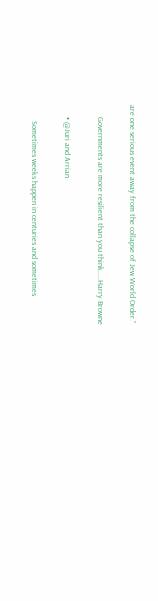are one serious event away from the collapse of Jew World Order.”

      Governments are more resilient than you think…..Harry Browne

      • @Juri and Arrian

        Sometimes weeks happen in centuries and sometimes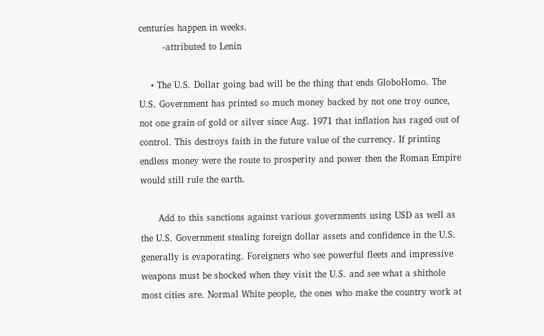centuries happen in weeks.
        -attributed to Lenin

    • The U.S. Dollar going bad will be the thing that ends GloboHomo. The U.S. Government has printed so much money backed by not one troy ounce, not one grain of gold or silver since Aug. 1971 that inflation has raged out of control. This destroys faith in the future value of the currency. If printing endless money were the route to prosperity and power then the Roman Empire would still rule the earth.

      Add to this sanctions against various governments using USD as well as the U.S. Government stealing foreign dollar assets and confidence in the U.S. generally is evaporating. Foreigners who see powerful fleets and impressive weapons must be shocked when they visit the U.S. and see what a shithole most cities are. Normal White people, the ones who make the country work at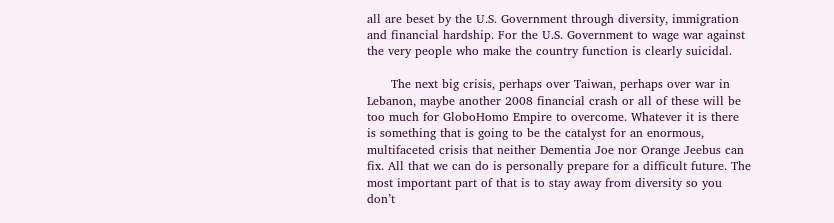all are beset by the U.S. Government through diversity, immigration and financial hardship. For the U.S. Government to wage war against the very people who make the country function is clearly suicidal.

      The next big crisis, perhaps over Taiwan, perhaps over war in Lebanon, maybe another 2008 financial crash or all of these will be too much for GloboHomo Empire to overcome. Whatever it is there is something that is going to be the catalyst for an enormous, multifaceted crisis that neither Dementia Joe nor Orange Jeebus can fix. All that we can do is personally prepare for a difficult future. The most important part of that is to stay away from diversity so you don’t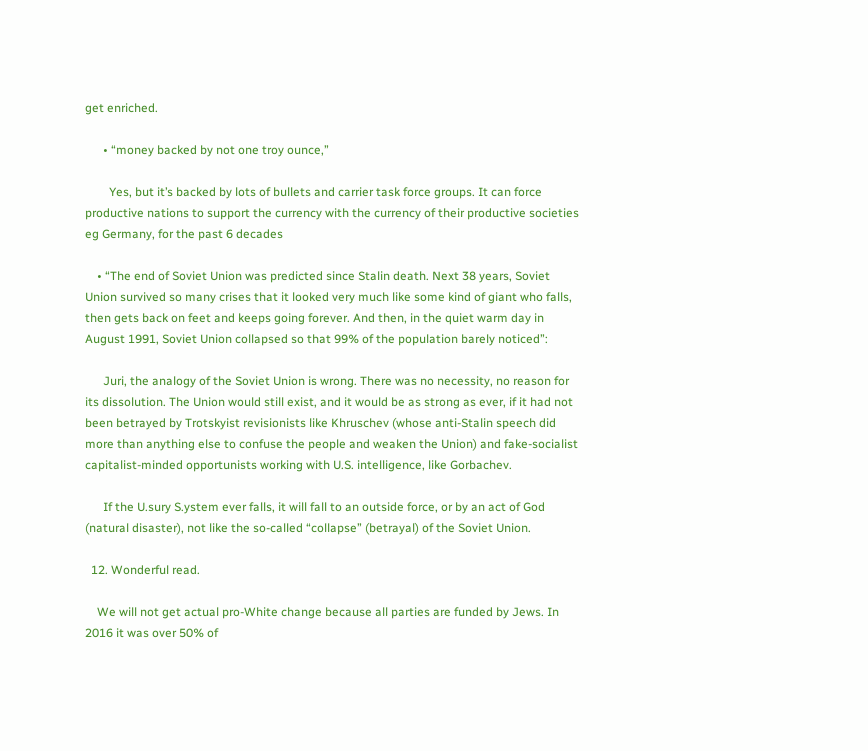get enriched.

      • “money backed by not one troy ounce,”

        Yes, but it’s backed by lots of bullets and carrier task force groups. It can force productive nations to support the currency with the currency of their productive societies eg Germany, for the past 6 decades

    • “The end of Soviet Union was predicted since Stalin death. Next 38 years, Soviet Union survived so many crises that it looked very much like some kind of giant who falls, then gets back on feet and keeps going forever. And then, in the quiet warm day in August 1991, Soviet Union collapsed so that 99% of the population barely noticed”:

      Juri, the analogy of the Soviet Union is wrong. There was no necessity, no reason for its dissolution. The Union would still exist, and it would be as strong as ever, if it had not been betrayed by Trotskyist revisionists like Khruschev (whose anti-Stalin speech did more than anything else to confuse the people and weaken the Union) and fake-socialist capitalist-minded opportunists working with U.S. intelligence, like Gorbachev.

      If the U.sury S.ystem ever falls, it will fall to an outside force, or by an act of God (natural disaster), not like the so-called “collapse” (betrayal) of the Soviet Union.

  12. Wonderful read.

    We will not get actual pro-White change because all parties are funded by Jews. In 2016 it was over 50% of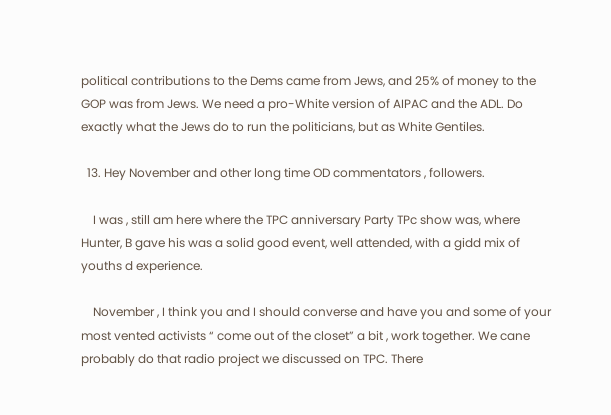political contributions to the Dems came from Jews, and 25% of money to the GOP was from Jews. We need a pro-White version of AIPAC and the ADL. Do exactly what the Jews do to run the politicians, but as White Gentiles.

  13. Hey November and other long time OD commentators , followers.

    I was , still am here where the TPC anniversary Party TPc show was, where Hunter, B gave his was a solid good event, well attended, with a gidd mix of youths d experience.

    November , I think you and I should converse and have you and some of your most vented activists “ come out of the closet” a bit , work together. We cane probably do that radio project we discussed on TPC. There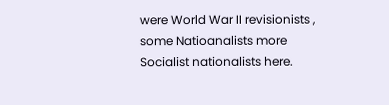were World War II revisionists , some Natioanalists more Socialist nationalists here.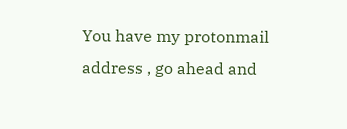You have my protonmail address , go ahead and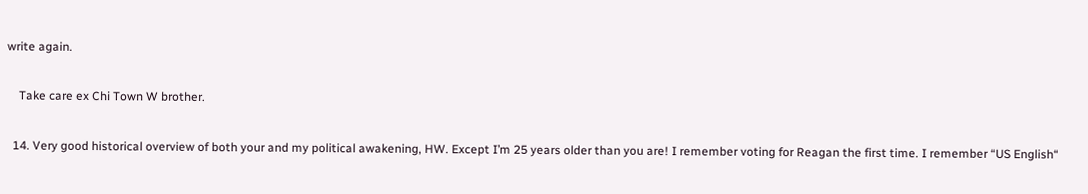write again.

    Take care ex Chi Town W brother.

  14. Very good historical overview of both your and my political awakening, HW. Except I’m 25 years older than you are! I remember voting for Reagan the first time. I remember “US English“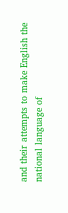and their attempts to make English the national language of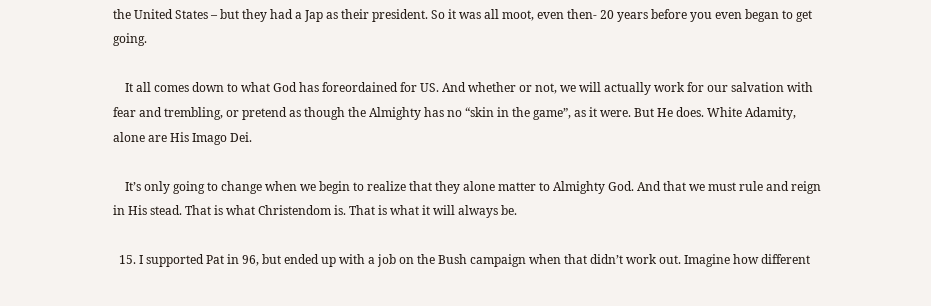the United States – but they had a Jap as their president. So it was all moot, even then- 20 years before you even began to get going.

    It all comes down to what God has foreordained for US. And whether or not, we will actually work for our salvation with fear and trembling, or pretend as though the Almighty has no “skin in the game”, as it were. But He does. White Adamity, alone are His Imago Dei.

    It’s only going to change when we begin to realize that they alone matter to Almighty God. And that we must rule and reign in His stead. That is what Christendom is. That is what it will always be.

  15. I supported Pat in 96, but ended up with a job on the Bush campaign when that didn’t work out. Imagine how different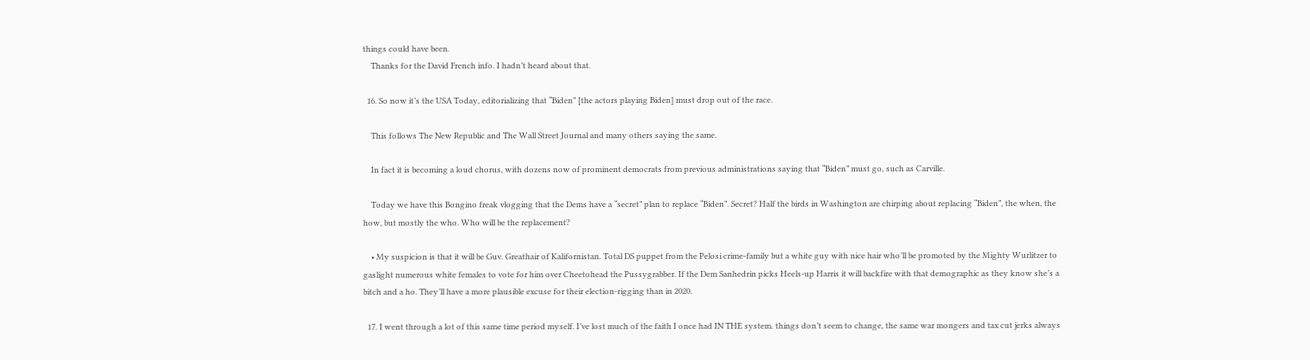things could have been.
    Thanks for the David French info. I hadn’t heard about that.

  16. So now it’s the USA Today, editorializing that “Biden” [the actors playing Biden] must drop out of the race.

    This follows The New Republic and The Wall Street Journal and many others saying the same.

    In fact it is becoming a loud chorus, with dozens now of prominent democrats from previous administrations saying that “Biden” must go, such as Carville.

    Today we have this Bongino freak vlogging that the Dems have a “secret” plan to replace “Biden”. Secret? Half the birds in Washington are chirping about replacing “Biden”, the when, the how, but mostly the who. Who will be the replacement?

    • My suspicion is that it will be Guv. Greathair of Kalifornistan. Total DS puppet from the Pelosi crime-family but a white guy with nice hair who’ll be promoted by the Mighty Wurlitzer to gaslight numerous white females to vote for him over Cheetohead the Pussygrabber. If the Dem Sanhedrin picks Heels-up Harris it will backfire with that demographic as they know she’s a bitch and a ho. They’ll have a more plausible excuse for their election-rigging than in 2020.

  17. I went through a lot of this same time period myself. I’ve lost much of the faith I once had IN THE system. things don’t seem to change, the same war mongers and tax cut jerks always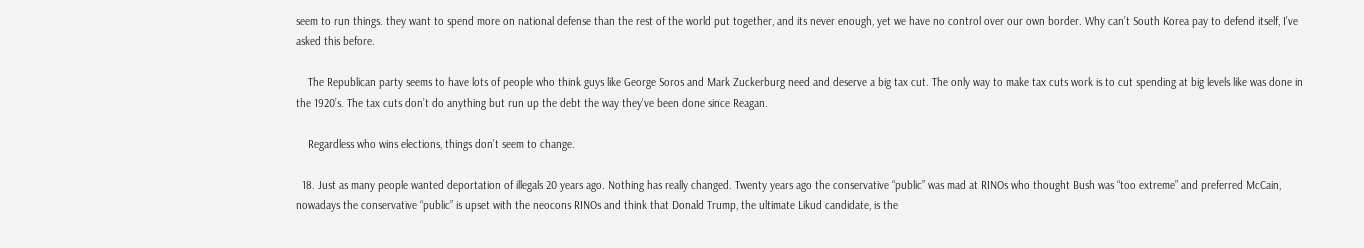seem to run things. they want to spend more on national defense than the rest of the world put together, and its never enough, yet we have no control over our own border. Why can’t South Korea pay to defend itself, I’ve asked this before.

    The Republican party seems to have lots of people who think guys like George Soros and Mark Zuckerburg need and deserve a big tax cut. The only way to make tax cuts work is to cut spending at big levels like was done in the 1920’s. The tax cuts don’t do anything but run up the debt the way they’ve been done since Reagan.

    Regardless who wins elections, things don’t seem to change.

  18. Just as many people wanted deportation of illegals 20 years ago. Nothing has really changed. Twenty years ago the conservative “public” was mad at RINOs who thought Bush was “too extreme” and preferred McCain, nowadays the conservative “public” is upset with the neocons RINOs and think that Donald Trump, the ultimate Likud candidate, is the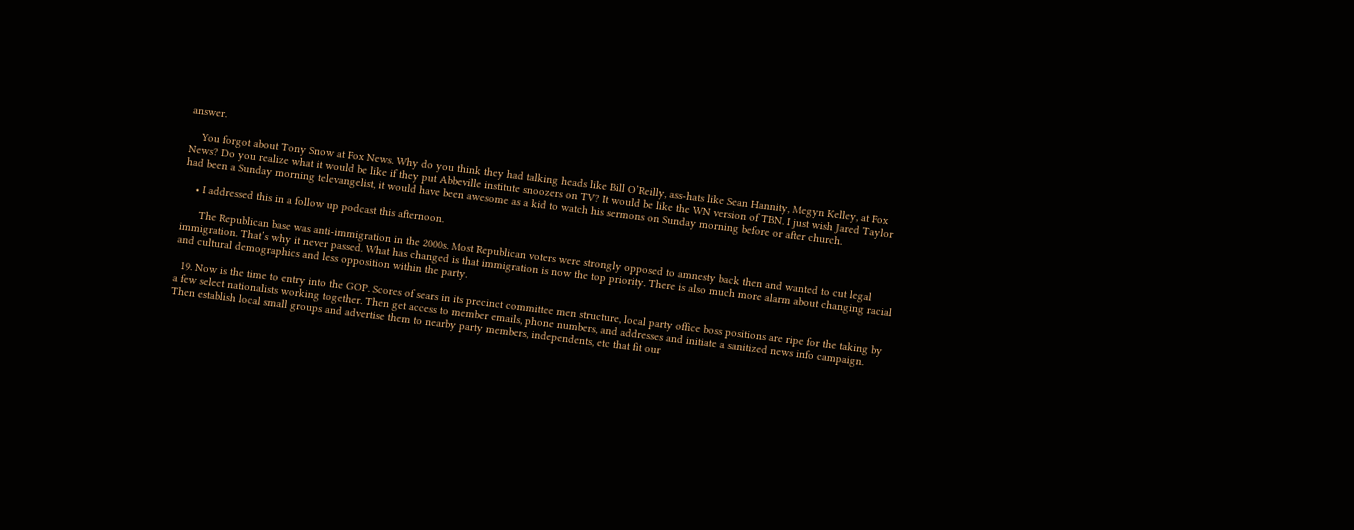answer.

    You forgot about Tony Snow at Fox News. Why do you think they had talking heads like Bill O’Reilly, ass-hats like Sean Hannity, Megyn Kelley, at Fox News? Do you realize what it would be like if they put Abbeville institute snoozers on TV? It would be like the WN version of TBN. I just wish Jared Taylor had been a Sunday morning televangelist, it would have been awesome as a kid to watch his sermons on Sunday morning before or after church.

    • I addressed this in a follow up podcast this afternoon.

      The Republican base was anti-immigration in the 2000s. Most Republican voters were strongly opposed to amnesty back then and wanted to cut legal immigration. That’s why it never passed. What has changed is that immigration is now the top priority. There is also much more alarm about changing racial and cultural demographics and less opposition within the party.

  19. Now is the time to entry into the GOP. Scores of sears in its precinct committee men structure, local party office boss positions are ripe for the taking by a few select nationalists working together. Then get access to member emails, phone numbers, and addresses and initiate a sanitized news info campaign. Then establish local small groups and advertise them to nearby party members, independents, etc that fit our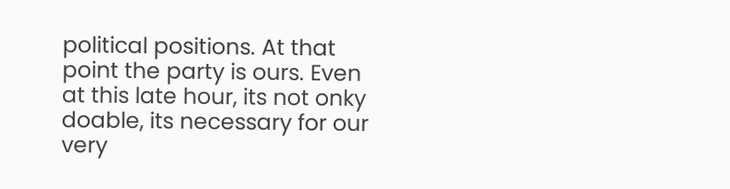political positions. At that point the party is ours. Even at this late hour, its not onky doable, its necessary for our very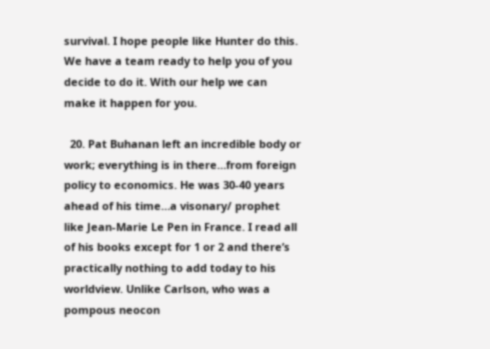survival. I hope people like Hunter do this. We have a team ready to help you of you decide to do it. With our help we can make it happen for you.

  20. Pat Buhanan left an incredible body or work; everything is in there…from foreign policy to economics. He was 30-40 years ahead of his time…a visonary/ prophet like Jean-Marie Le Pen in France. I read all of his books except for 1 or 2 and there’s practically nothing to add today to his worldview. Unlike Carlson, who was a pompous neocon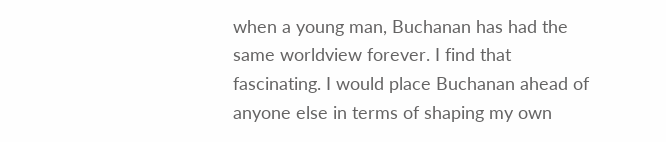when a young man, Buchanan has had the same worldview forever. I find that fascinating. I would place Buchanan ahead of anyone else in terms of shaping my own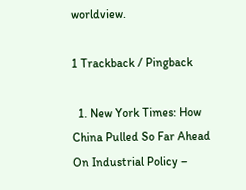worldview.

1 Trackback / Pingback

  1. New York Times: How China Pulled So Far Ahead On Industrial Policy –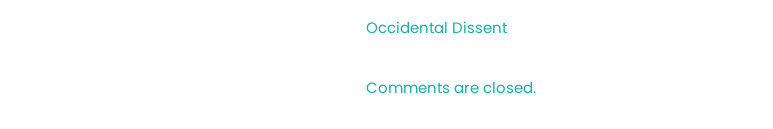Occidental Dissent

Comments are closed.